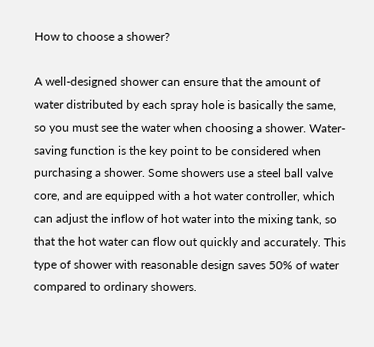How to choose a shower?

A well-designed shower can ensure that the amount of water distributed by each spray hole is basically the same, so you must see the water when choosing a shower. Water-saving function is the key point to be considered when purchasing a shower. Some showers use a steel ball valve core, and are equipped with a hot water controller, which can adjust the inflow of hot water into the mixing tank, so that the hot water can flow out quickly and accurately. This type of shower with reasonable design saves 50% of water compared to ordinary showers.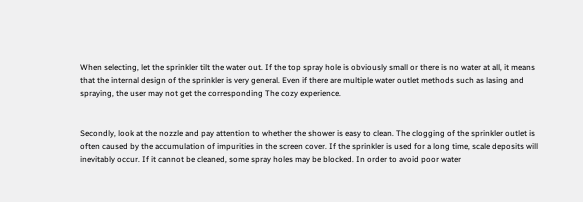When selecting, let the sprinkler tilt the water out. If the top spray hole is obviously small or there is no water at all, it means that the internal design of the sprinkler is very general. Even if there are multiple water outlet methods such as lasing and spraying, the user may not get the corresponding The cozy experience.


Secondly, look at the nozzle and pay attention to whether the shower is easy to clean. The clogging of the sprinkler outlet is often caused by the accumulation of impurities in the screen cover. If the sprinkler is used for a long time, scale deposits will inevitably occur. If it cannot be cleaned, some spray holes may be blocked. In order to avoid poor water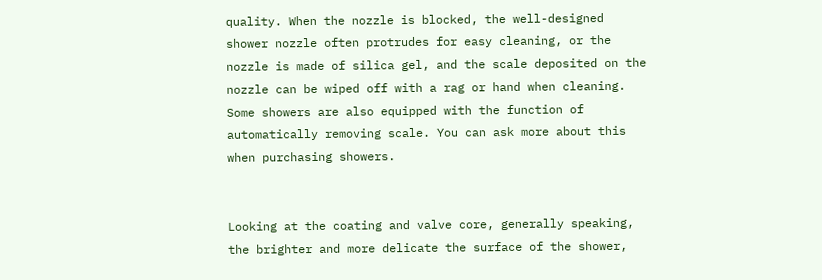quality. When the nozzle is blocked, the well-designed shower nozzle often protrudes for easy cleaning, or the nozzle is made of silica gel, and the scale deposited on the nozzle can be wiped off with a rag or hand when cleaning. Some showers are also equipped with the function of automatically removing scale. You can ask more about this when purchasing showers.


Looking at the coating and valve core, generally speaking, the brighter and more delicate the surface of the shower,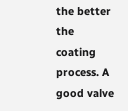the better the coating process. A good valve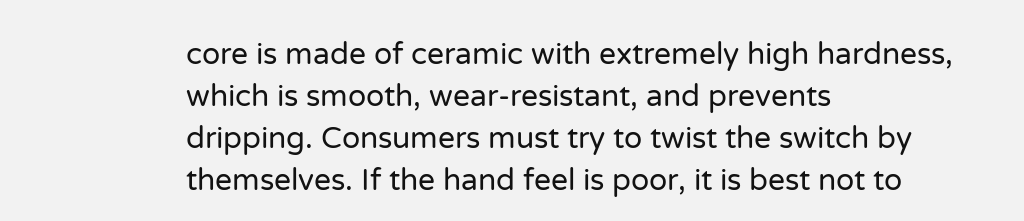core is made of ceramic with extremely high hardness, which is smooth, wear-resistant, and prevents dripping. Consumers must try to twist the switch by themselves. If the hand feel is poor, it is best not to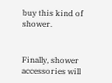buy this kind of shower.


Finally, shower accessories will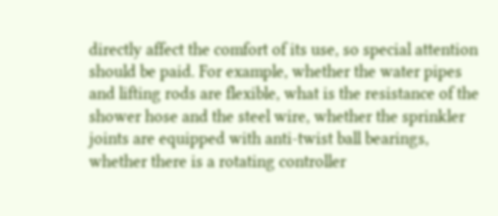directly affect the comfort of its use, so special attention should be paid. For example, whether the water pipes and lifting rods are flexible, what is the resistance of the shower hose and the steel wire, whether the sprinkler joints are equipped with anti-twist ball bearings, whether there is a rotating controller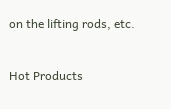on the lifting rods, etc.


Hot Products